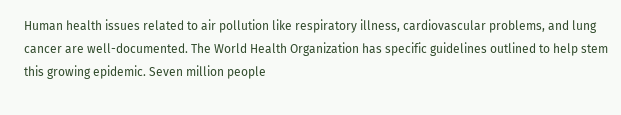Human health issues related to air pollution like respiratory illness, cardiovascular problems, and lung cancer are well-documented. The World Health Organization has specific guidelines outlined to help stem this growing epidemic. Seven million people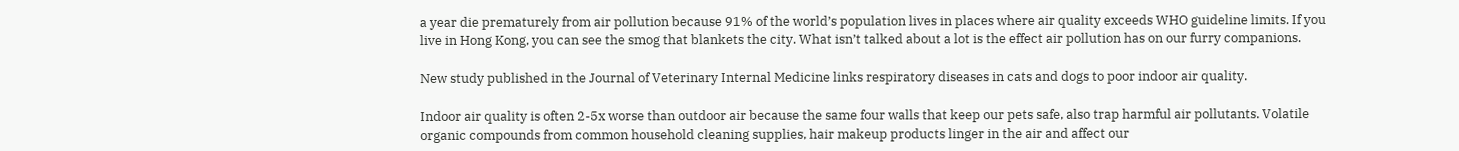a year die prematurely from air pollution because 91% of the world’s population lives in places where air quality exceeds WHO guideline limits. If you live in Hong Kong, you can see the smog that blankets the city. What isn’t talked about a lot is the effect air pollution has on our furry companions.

New study published in the Journal of Veterinary Internal Medicine links respiratory diseases in cats and dogs to poor indoor air quality.

Indoor air quality is often 2-5x worse than outdoor air because the same four walls that keep our pets safe, also trap harmful air pollutants. Volatile organic compounds from common household cleaning supplies, hair makeup products linger in the air and affect our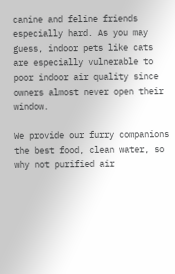canine and feline friends especially hard. As you may guess, indoor pets like cats are especially vulnerable to poor indoor air quality since owners almost never open their window.

We provide our furry companions the best food, clean water, so why not purified air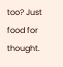too? Just food for thought.